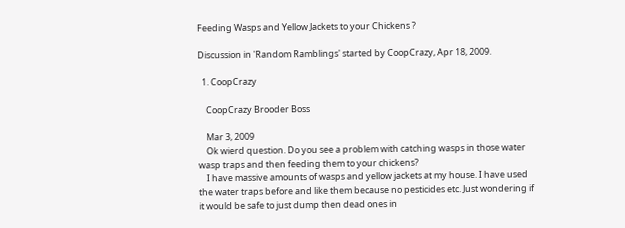Feeding Wasps and Yellow Jackets to your Chickens ?

Discussion in 'Random Ramblings' started by CoopCrazy, Apr 18, 2009.

  1. CoopCrazy

    CoopCrazy Brooder Boss

    Mar 3, 2009
    Ok wierd question. Do you see a problem with catching wasps in those water wasp traps and then feeding them to your chickens?
    I have massive amounts of wasps and yellow jackets at my house. I have used the water traps before and like them because no pesticides etc. Just wondering if it would be safe to just dump then dead ones in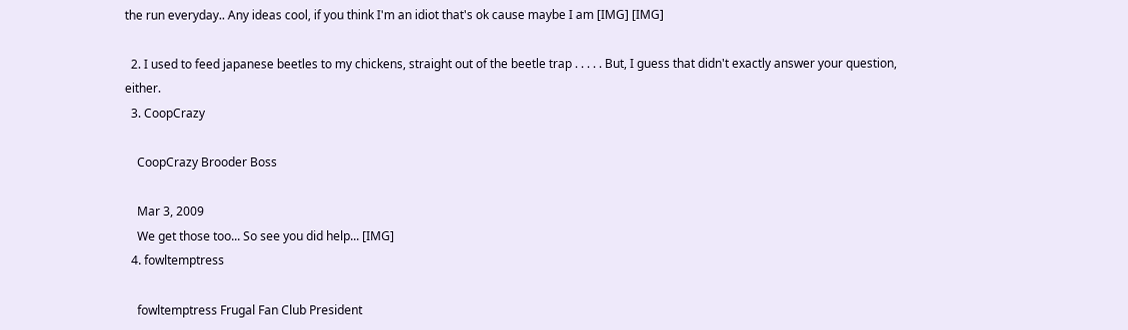the run everyday.. Any ideas cool, if you think I'm an idiot that's ok cause maybe I am [IMG] [IMG]

  2. I used to feed japanese beetles to my chickens, straight out of the beetle trap . . . . . But, I guess that didn't exactly answer your question, either.
  3. CoopCrazy

    CoopCrazy Brooder Boss

    Mar 3, 2009
    We get those too... So see you did help... [IMG]
  4. fowltemptress

    fowltemptress Frugal Fan Club President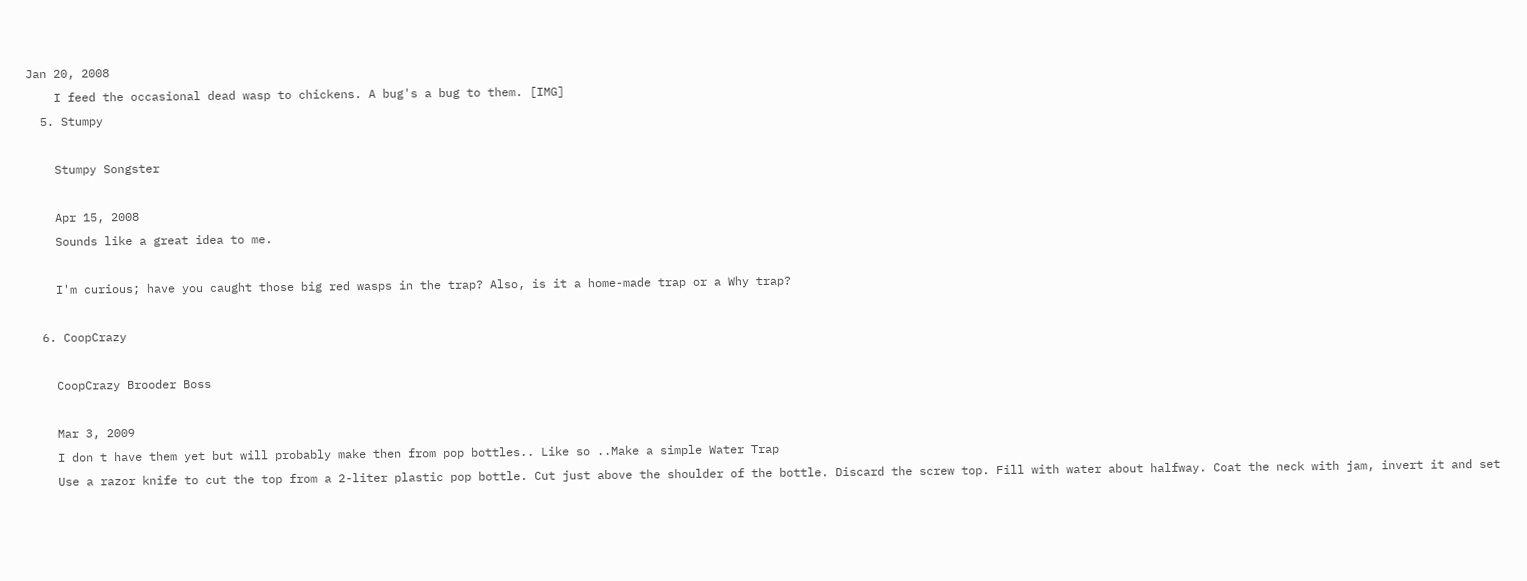Jan 20, 2008
    I feed the occasional dead wasp to chickens. A bug's a bug to them. [IMG]
  5. Stumpy

    Stumpy Songster

    Apr 15, 2008
    Sounds like a great idea to me.

    I'm curious; have you caught those big red wasps in the trap? Also, is it a home-made trap or a Why trap?

  6. CoopCrazy

    CoopCrazy Brooder Boss

    Mar 3, 2009
    I don t have them yet but will probably make then from pop bottles.. Like so ..Make a simple Water Trap
    Use a razor knife to cut the top from a 2-liter plastic pop bottle. Cut just above the shoulder of the bottle. Discard the screw top. Fill with water about halfway. Coat the neck with jam, invert it and set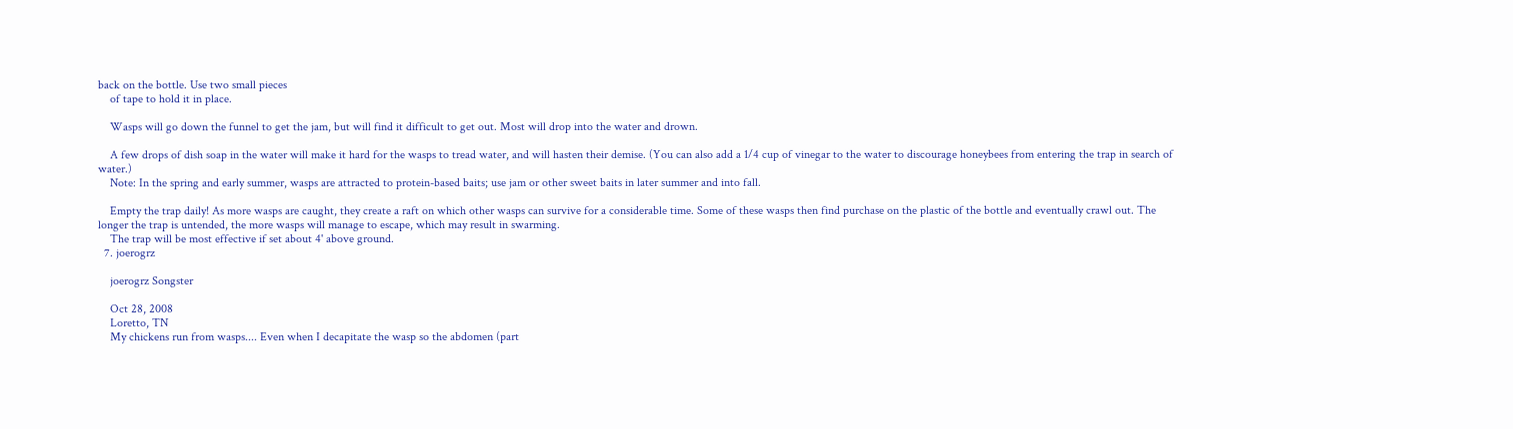back on the bottle. Use two small pieces
    of tape to hold it in place.

    Wasps will go down the funnel to get the jam, but will find it difficult to get out. Most will drop into the water and drown.

    A few drops of dish soap in the water will make it hard for the wasps to tread water, and will hasten their demise. (You can also add a 1/4 cup of vinegar to the water to discourage honeybees from entering the trap in search of water.)
    Note: In the spring and early summer, wasps are attracted to protein-based baits; use jam or other sweet baits in later summer and into fall.

    Empty the trap daily! As more wasps are caught, they create a raft on which other wasps can survive for a considerable time. Some of these wasps then find purchase on the plastic of the bottle and eventually crawl out. The longer the trap is untended, the more wasps will manage to escape, which may result in swarming.
    The trap will be most effective if set about 4' above ground.
  7. joerogrz

    joerogrz Songster

    Oct 28, 2008
    Loretto, TN
    My chickens run from wasps.... Even when I decapitate the wasp so the abdomen (part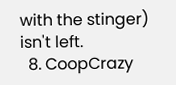with the stinger) isn't left.
  8. CoopCrazy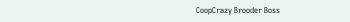CoopCrazy Brooder Boss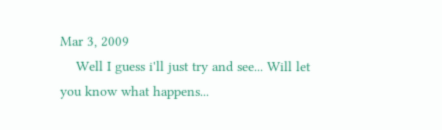Mar 3, 2009
    Well I guess i'll just try and see... Will let you know what happens...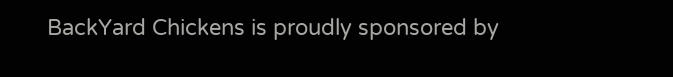BackYard Chickens is proudly sponsored by